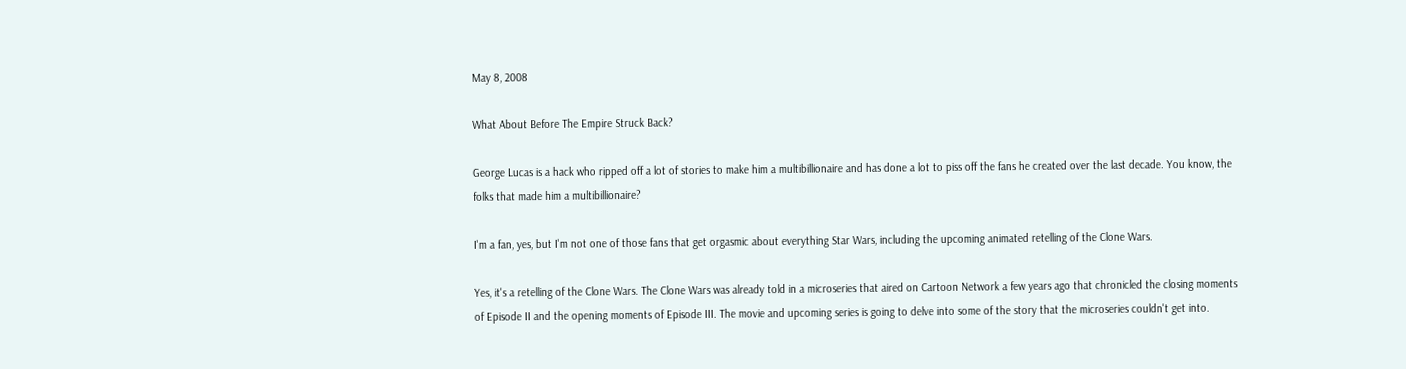May 8, 2008

What About Before The Empire Struck Back?

George Lucas is a hack who ripped off a lot of stories to make him a multibillionaire and has done a lot to piss off the fans he created over the last decade. You know, the folks that made him a multibillionaire?

I'm a fan, yes, but I'm not one of those fans that get orgasmic about everything Star Wars, including the upcoming animated retelling of the Clone Wars.

Yes, it's a retelling of the Clone Wars. The Clone Wars was already told in a microseries that aired on Cartoon Network a few years ago that chronicled the closing moments of Episode II and the opening moments of Episode III. The movie and upcoming series is going to delve into some of the story that the microseries couldn't get into.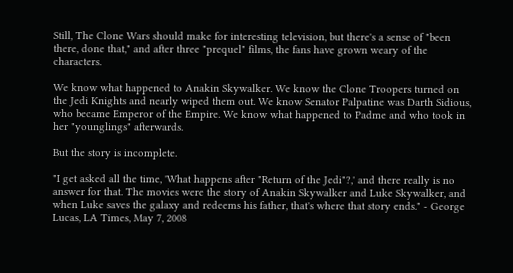Still, The Clone Wars should make for interesting television, but there's a sense of "been there, done that," and after three "prequel" films, the fans have grown weary of the characters.

We know what happened to Anakin Skywalker. We know the Clone Troopers turned on the Jedi Knights and nearly wiped them out. We know Senator Palpatine was Darth Sidious, who became Emperor of the Empire. We know what happened to Padme and who took in her "younglings" afterwards.

But the story is incomplete.

"I get asked all the time, 'What happens after "Return of the Jedi"?,' and there really is no answer for that. The movies were the story of Anakin Skywalker and Luke Skywalker, and when Luke saves the galaxy and redeems his father, that's where that story ends." - George Lucas, LA Times, May 7, 2008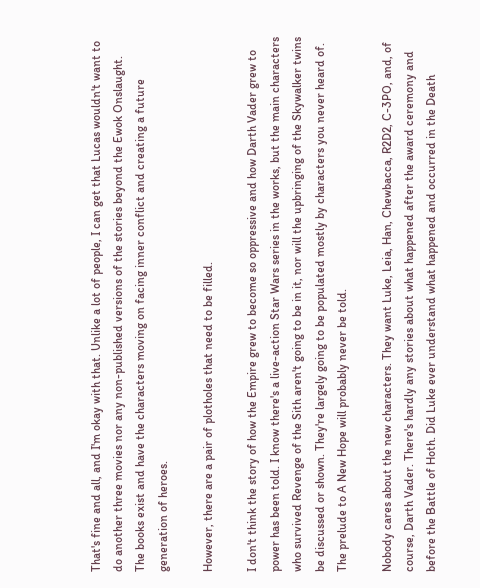That's fine and all, and I'm okay with that. Unlike a lot of people, I can get that Lucas wouldn't want to do another three movies nor any non-published versions of the stories beyond the Ewok Onslaught. The books exist and have the characters moving on facing inner conflict and creating a future generation of heroes.

However, there are a pair of plotholes that need to be filled.

I don't think the story of how the Empire grew to become so oppressive and how Darth Vader grew to power has been told. I know there's a live-action Star Wars series in the works, but the main characters who survived Revenge of the Sith aren't going to be in it, nor will the upbringing of the Skywalker twins be discussed or shown. They're largely going to be populated mostly by characters you never heard of. The prelude to A New Hope will probably never be told.

Nobody cares about the new characters. They want Luke, Leia, Han, Chewbacca, R2D2, C-3PO, and, of course, Darth Vader. There's hardly any stories about what happened after the award ceremony and before the Battle of Hoth. Did Luke ever understand what happened and occurred in the Death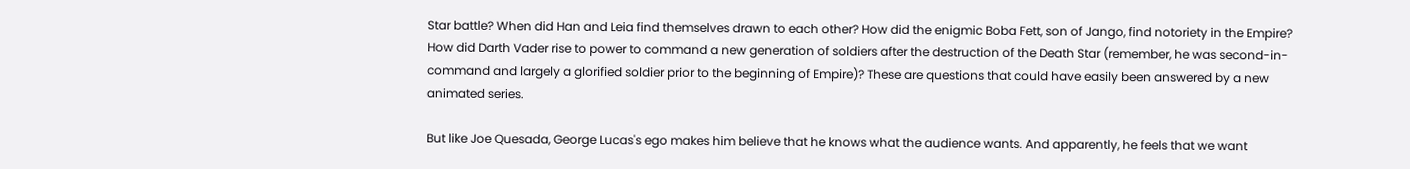Star battle? When did Han and Leia find themselves drawn to each other? How did the enigmic Boba Fett, son of Jango, find notoriety in the Empire? How did Darth Vader rise to power to command a new generation of soldiers after the destruction of the Death Star (remember, he was second-in-command and largely a glorified soldier prior to the beginning of Empire)? These are questions that could have easily been answered by a new animated series.

But like Joe Quesada, George Lucas's ego makes him believe that he knows what the audience wants. And apparently, he feels that we want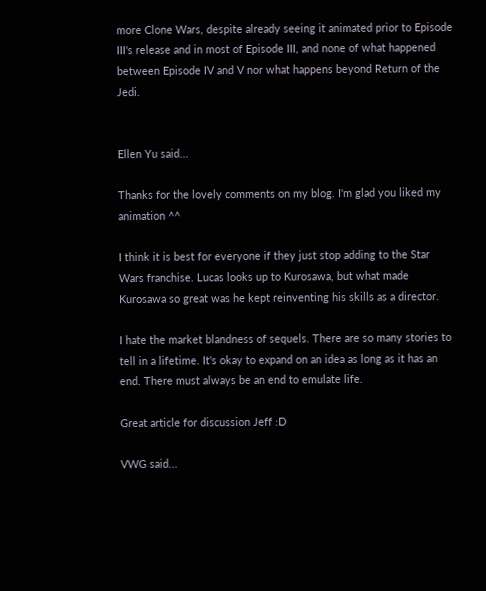more Clone Wars, despite already seeing it animated prior to Episode III's release and in most of Episode III, and none of what happened between Episode IV and V nor what happens beyond Return of the Jedi.


Ellen Yu said...

Thanks for the lovely comments on my blog. I'm glad you liked my animation ^^

I think it is best for everyone if they just stop adding to the Star Wars franchise. Lucas looks up to Kurosawa, but what made Kurosawa so great was he kept reinventing his skills as a director.

I hate the market blandness of sequels. There are so many stories to tell in a lifetime. It's okay to expand on an idea as long as it has an end. There must always be an end to emulate life.

Great article for discussion Jeff :D

VWG said...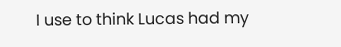I use to think Lucas had my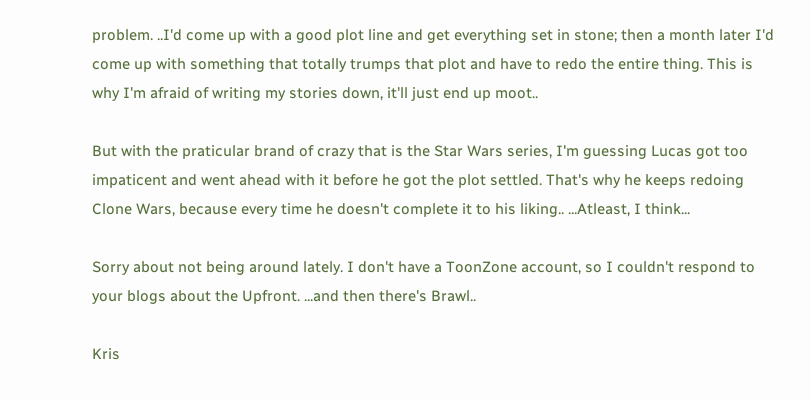problem. ..I'd come up with a good plot line and get everything set in stone; then a month later I'd come up with something that totally trumps that plot and have to redo the entire thing. This is why I'm afraid of writing my stories down, it'll just end up moot..

But with the praticular brand of crazy that is the Star Wars series, I'm guessing Lucas got too impaticent and went ahead with it before he got the plot settled. That's why he keeps redoing Clone Wars, because every time he doesn't complete it to his liking.. ...Atleast, I think...

Sorry about not being around lately. I don't have a ToonZone account, so I couldn't respond to your blogs about the Upfront. ...and then there's Brawl..

Kris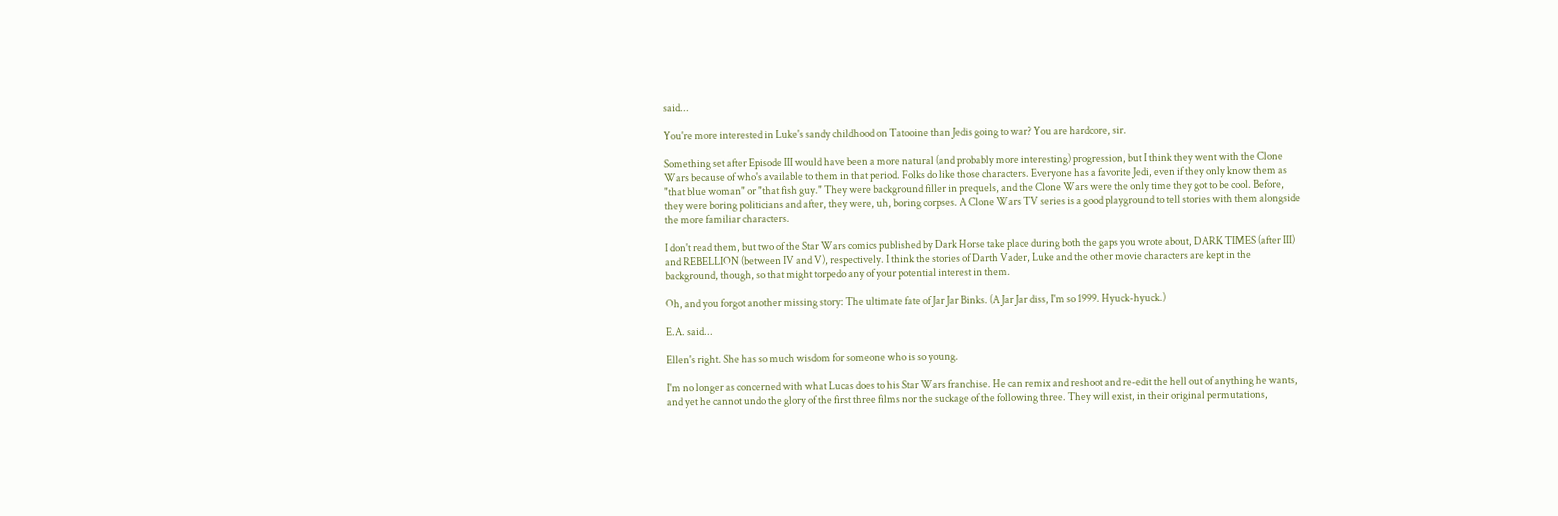said...

You're more interested in Luke's sandy childhood on Tatooine than Jedis going to war? You are hardcore, sir.

Something set after Episode III would have been a more natural (and probably more interesting) progression, but I think they went with the Clone Wars because of who's available to them in that period. Folks do like those characters. Everyone has a favorite Jedi, even if they only know them as "that blue woman" or "that fish guy." They were background filler in prequels, and the Clone Wars were the only time they got to be cool. Before, they were boring politicians and after, they were, uh, boring corpses. A Clone Wars TV series is a good playground to tell stories with them alongside the more familiar characters.

I don't read them, but two of the Star Wars comics published by Dark Horse take place during both the gaps you wrote about, DARK TIMES (after III) and REBELLION (between IV and V), respectively. I think the stories of Darth Vader, Luke and the other movie characters are kept in the background, though, so that might torpedo any of your potential interest in them.

Oh, and you forgot another missing story: The ultimate fate of Jar Jar Binks. (A Jar Jar diss, I'm so 1999. Hyuck-hyuck.)

E.A. said...

Ellen's right. She has so much wisdom for someone who is so young.

I'm no longer as concerned with what Lucas does to his Star Wars franchise. He can remix and reshoot and re-edit the hell out of anything he wants, and yet he cannot undo the glory of the first three films nor the suckage of the following three. They will exist, in their original permutations,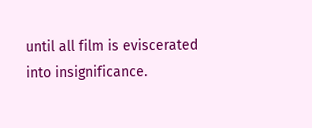until all film is eviscerated into insignificance.